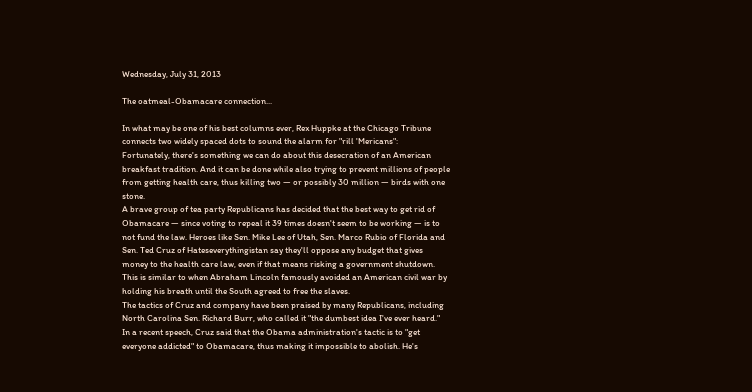Wednesday, July 31, 2013

The oatmeal-Obamacare connection...

In what may be one of his best columns ever, Rex Huppke at the Chicago Tribune connects two widely spaced dots to sound the alarm for "rill 'Mericans":
Fortunately, there's something we can do about this desecration of an American breakfast tradition. And it can be done while also trying to prevent millions of people from getting health care, thus killing two — or possibly 30 million — birds with one stone.
A brave group of tea party Republicans has decided that the best way to get rid of Obamacare — since voting to repeal it 39 times doesn't seem to be working — is to not fund the law. Heroes like Sen. Mike Lee of Utah, Sen. Marco Rubio of Florida and Sen. Ted Cruz of Hateseverythingistan say they'll oppose any budget that gives money to the health care law, even if that means risking a government shutdown.
This is similar to when Abraham Lincoln famously avoided an American civil war by holding his breath until the South agreed to free the slaves.
The tactics of Cruz and company have been praised by many Republicans, including North Carolina Sen. Richard Burr, who called it "the dumbest idea I've ever heard."
In a recent speech, Cruz said that the Obama administration's tactic is to "get everyone addicted" to Obamacare, thus making it impossible to abolish. He's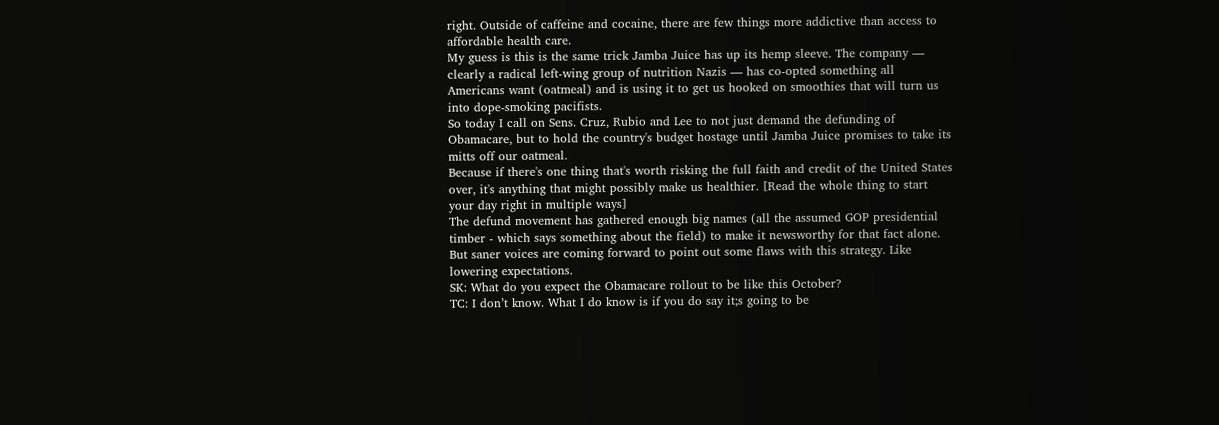right. Outside of caffeine and cocaine, there are few things more addictive than access to affordable health care.
My guess is this is the same trick Jamba Juice has up its hemp sleeve. The company — clearly a radical left-wing group of nutrition Nazis — has co-opted something all Americans want (oatmeal) and is using it to get us hooked on smoothies that will turn us into dope-smoking pacifists.
So today I call on Sens. Cruz, Rubio and Lee to not just demand the defunding of Obamacare, but to hold the country's budget hostage until Jamba Juice promises to take its mitts off our oatmeal.
Because if there's one thing that's worth risking the full faith and credit of the United States over, it's anything that might possibly make us healthier. [Read the whole thing to start your day right in multiple ways]
The defund movement has gathered enough big names (all the assumed GOP presidential timber - which says something about the field) to make it newsworthy for that fact alone. But saner voices are coming forward to point out some flaws with this strategy. Like lowering expectations.
SK: What do you expect the Obamacare rollout to be like this October?
TC: I don’t know. What I do know is if you do say it;s going to be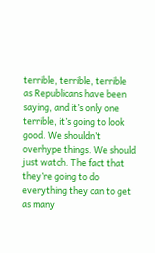terrible, terrible, terrible as Republicans have been saying, and it’s only one terrible, it’s going to look good. We shouldn’t overhype things. We should just watch. The fact that they’re going to do everything they can to get as many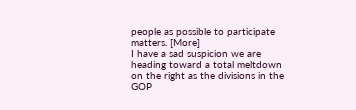people as possible to participate matters. [More]
I have a sad suspicion we are heading toward a total meltdown on the right as the divisions in the GOP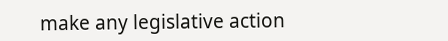make any legislative action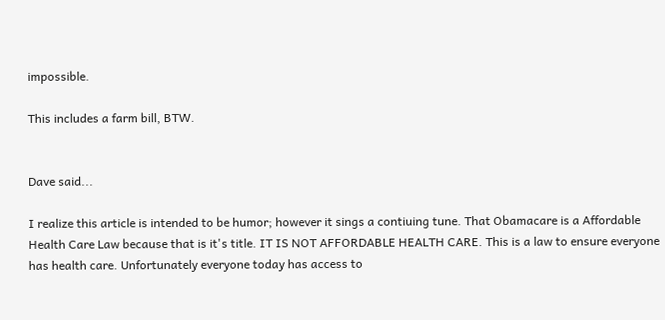impossible.

This includes a farm bill, BTW.


Dave said...

I realize this article is intended to be humor; however it sings a contiuing tune. That Obamacare is a Affordable Health Care Law because that is it's title. IT IS NOT AFFORDABLE HEALTH CARE. This is a law to ensure everyone has health care. Unfortunately everyone today has access to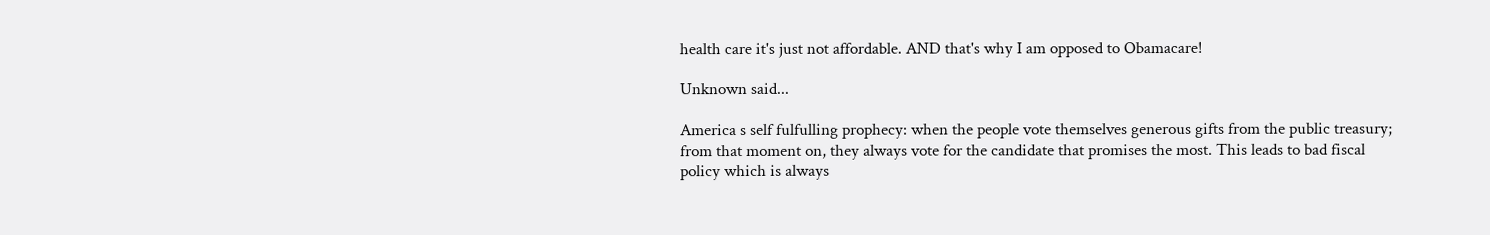health care it's just not affordable. AND that's why I am opposed to Obamacare!

Unknown said...

America s self fulfulling prophecy: when the people vote themselves generous gifts from the public treasury; from that moment on, they always vote for the candidate that promises the most. This leads to bad fiscal policy which is always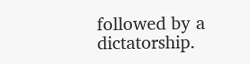followed by a dictatorship.